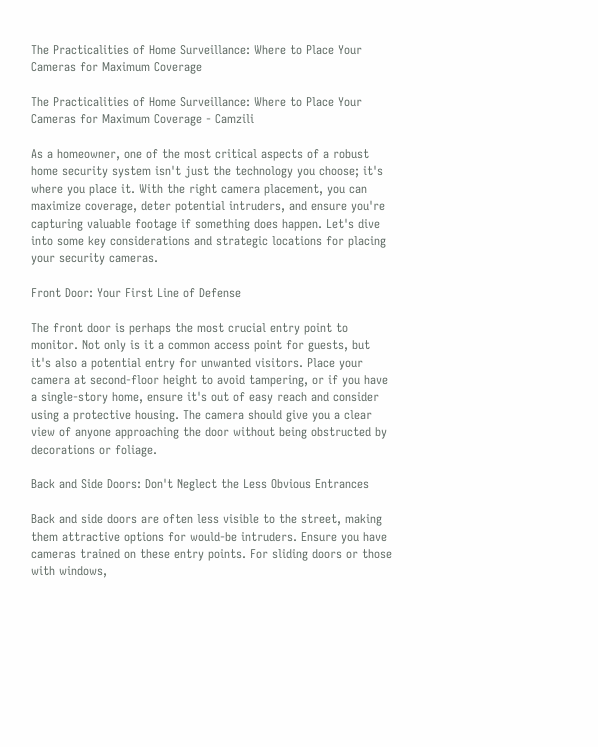The Practicalities of Home Surveillance: Where to Place Your Cameras for Maximum Coverage

The Practicalities of Home Surveillance: Where to Place Your Cameras for Maximum Coverage - Camzili

As a homeowner, one of the most critical aspects of a robust home security system isn't just the technology you choose; it's where you place it. With the right camera placement, you can maximize coverage, deter potential intruders, and ensure you're capturing valuable footage if something does happen. Let's dive into some key considerations and strategic locations for placing your security cameras.

Front Door: Your First Line of Defense

The front door is perhaps the most crucial entry point to monitor. Not only is it a common access point for guests, but it's also a potential entry for unwanted visitors. Place your camera at second-floor height to avoid tampering, or if you have a single-story home, ensure it's out of easy reach and consider using a protective housing. The camera should give you a clear view of anyone approaching the door without being obstructed by decorations or foliage.

Back and Side Doors: Don't Neglect the Less Obvious Entrances

Back and side doors are often less visible to the street, making them attractive options for would-be intruders. Ensure you have cameras trained on these entry points. For sliding doors or those with windows,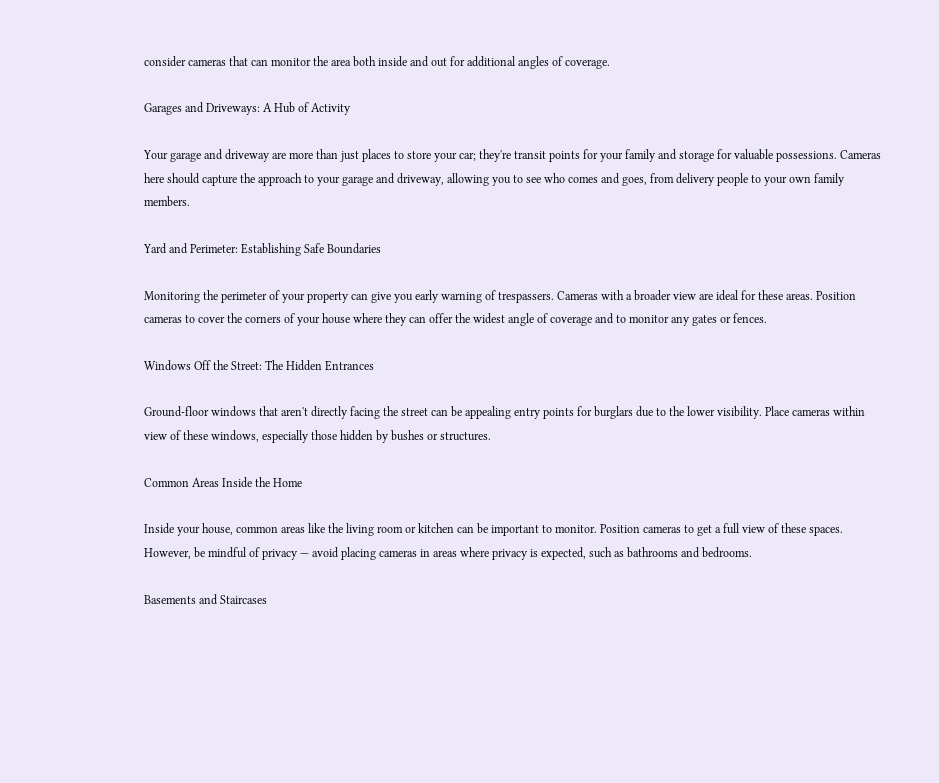consider cameras that can monitor the area both inside and out for additional angles of coverage.

Garages and Driveways: A Hub of Activity

Your garage and driveway are more than just places to store your car; they're transit points for your family and storage for valuable possessions. Cameras here should capture the approach to your garage and driveway, allowing you to see who comes and goes, from delivery people to your own family members.

Yard and Perimeter: Establishing Safe Boundaries

Monitoring the perimeter of your property can give you early warning of trespassers. Cameras with a broader view are ideal for these areas. Position cameras to cover the corners of your house where they can offer the widest angle of coverage and to monitor any gates or fences.

Windows Off the Street: The Hidden Entrances

Ground-floor windows that aren't directly facing the street can be appealing entry points for burglars due to the lower visibility. Place cameras within view of these windows, especially those hidden by bushes or structures.

Common Areas Inside the Home

Inside your house, common areas like the living room or kitchen can be important to monitor. Position cameras to get a full view of these spaces. However, be mindful of privacy — avoid placing cameras in areas where privacy is expected, such as bathrooms and bedrooms.

Basements and Staircases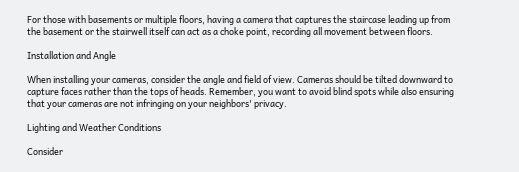For those with basements or multiple floors, having a camera that captures the staircase leading up from the basement or the stairwell itself can act as a choke point, recording all movement between floors.

Installation and Angle

When installing your cameras, consider the angle and field of view. Cameras should be tilted downward to capture faces rather than the tops of heads. Remember, you want to avoid blind spots while also ensuring that your cameras are not infringing on your neighbors' privacy.

Lighting and Weather Conditions

Consider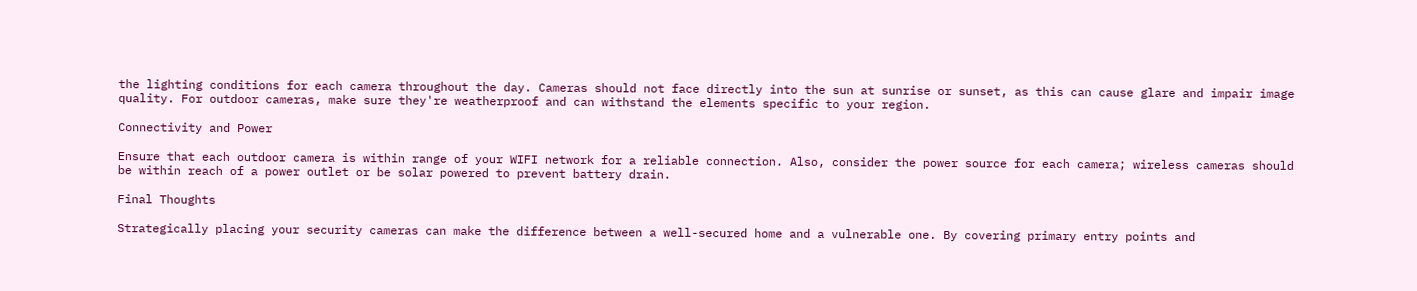the lighting conditions for each camera throughout the day. Cameras should not face directly into the sun at sunrise or sunset, as this can cause glare and impair image quality. For outdoor cameras, make sure they're weatherproof and can withstand the elements specific to your region.

Connectivity and Power

Ensure that each outdoor camera is within range of your WIFI network for a reliable connection. Also, consider the power source for each camera; wireless cameras should be within reach of a power outlet or be solar powered to prevent battery drain.

Final Thoughts

Strategically placing your security cameras can make the difference between a well-secured home and a vulnerable one. By covering primary entry points and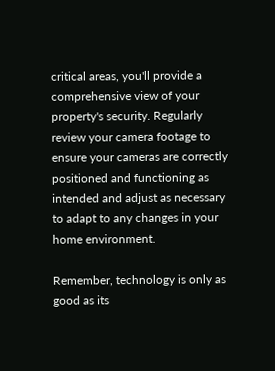critical areas, you'll provide a comprehensive view of your property's security. Regularly review your camera footage to ensure your cameras are correctly positioned and functioning as intended and adjust as necessary to adapt to any changes in your home environment.

Remember, technology is only as good as its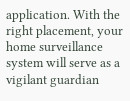application. With the right placement, your home surveillance system will serve as a vigilant guardian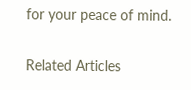for your peace of mind.

Related Articles